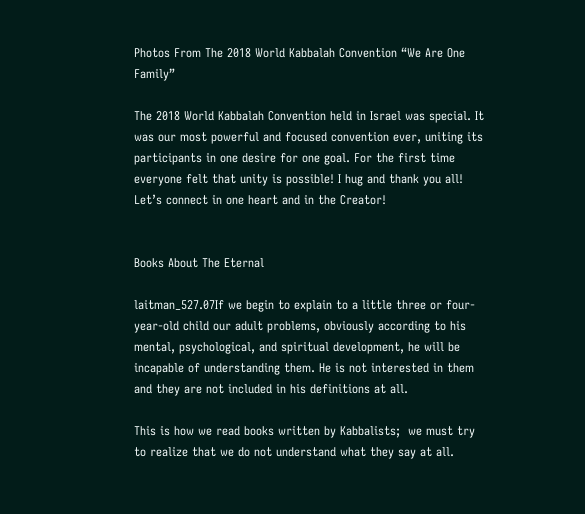Photos From The 2018 World Kabbalah Convention “We Are One Family”

The 2018 World Kabbalah Convention held in Israel was special. It was our most powerful and focused convention ever, uniting its participants in one desire for one goal. For the first time everyone felt that unity is possible! I hug and thank you all! Let’s connect in one heart and in the Creator!


Books About The Eternal

laitman_527.07If we begin to explain to a little three or four-year-old child our adult problems, obviously according to his mental, psychological, and spiritual development, he will be incapable of understanding them. He is not interested in them and they are not included in his definitions at all.

This is how we read books written by Kabbalists;  we must try to realize that we do not understand what they say at all.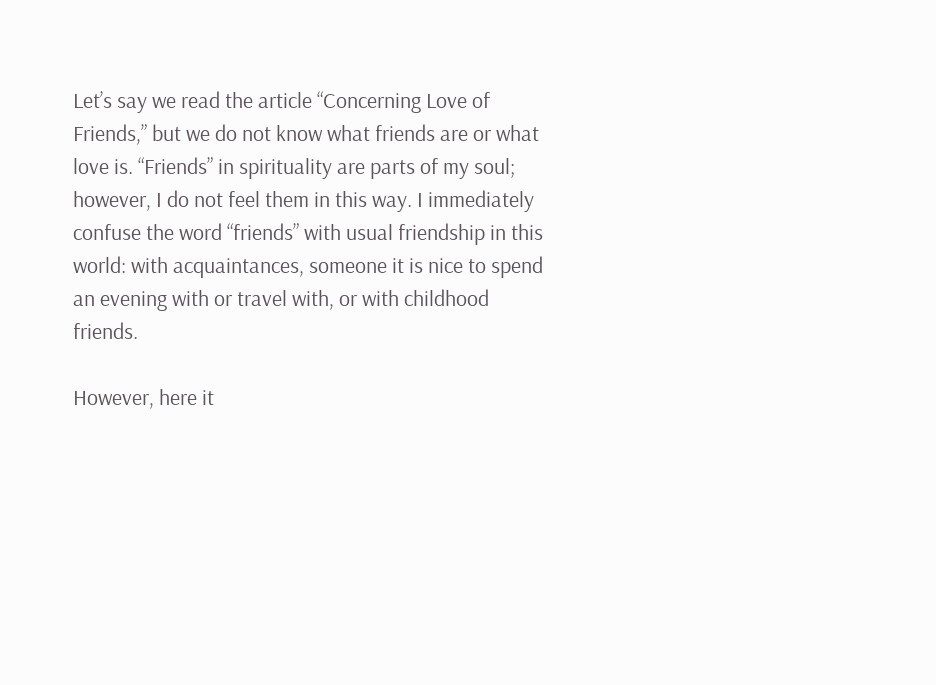Let’s say we read the article “Concerning Love of Friends,” but we do not know what friends are or what love is. “Friends” in spirituality are parts of my soul; however, I do not feel them in this way. I immediately confuse the word “friends” with usual friendship in this world: with acquaintances, someone it is nice to spend an evening with or travel with, or with childhood friends.

However, here it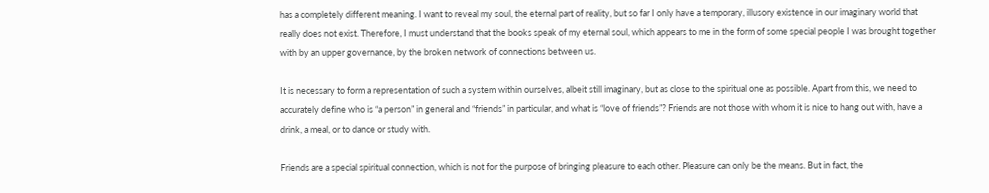has a completely different meaning. I want to reveal my soul, the eternal part of reality, but so far I only have a temporary, illusory existence in our imaginary world that really does not exist. Therefore, I must understand that the books speak of my eternal soul, which appears to me in the form of some special people I was brought together with by an upper governance, by the broken network of connections between us.

It is necessary to form a representation of such a system within ourselves, albeit still imaginary, but as close to the spiritual one as possible. Apart from this, we need to accurately define who is “a person” in general and “friends” in particular, and what is “love of friends”? Friends are not those with whom it is nice to hang out with, have a drink, a meal, or to dance or study with.

Friends are a special spiritual connection, which is not for the purpose of bringing pleasure to each other. Pleasure can only be the means. But in fact, the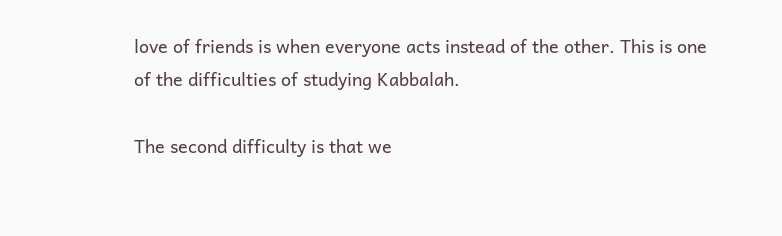love of friends is when everyone acts instead of the other. This is one of the difficulties of studying Kabbalah.

The second difficulty is that we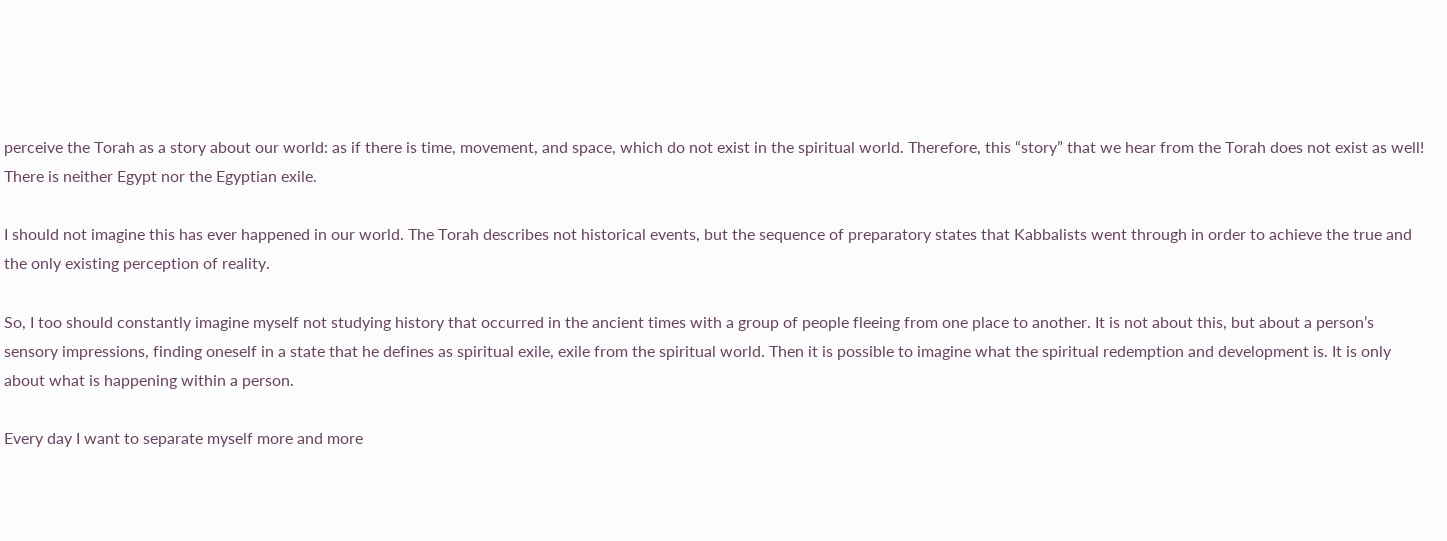perceive the Torah as a story about our world: as if there is time, movement, and space, which do not exist in the spiritual world. Therefore, this “story” that we hear from the Torah does not exist as well! There is neither Egypt nor the Egyptian exile.

I should not imagine this has ever happened in our world. The Torah describes not historical events, but the sequence of preparatory states that Kabbalists went through in order to achieve the true and the only existing perception of reality.

So, I too should constantly imagine myself not studying history that occurred in the ancient times with a group of people fleeing from one place to another. It is not about this, but about a person’s sensory impressions, finding oneself in a state that he defines as spiritual exile, exile from the spiritual world. Then it is possible to imagine what the spiritual redemption and development is. It is only about what is happening within a person.

Every day I want to separate myself more and more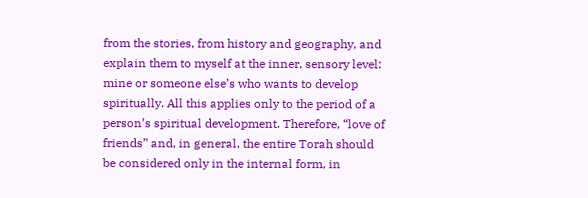from the stories, from history and geography, and explain them to myself at the inner, sensory level: mine or someone else’s who wants to develop spiritually. All this applies only to the period of a person’s spiritual development. Therefore, “love of friends” and, in general, the entire Torah should be considered only in the internal form, in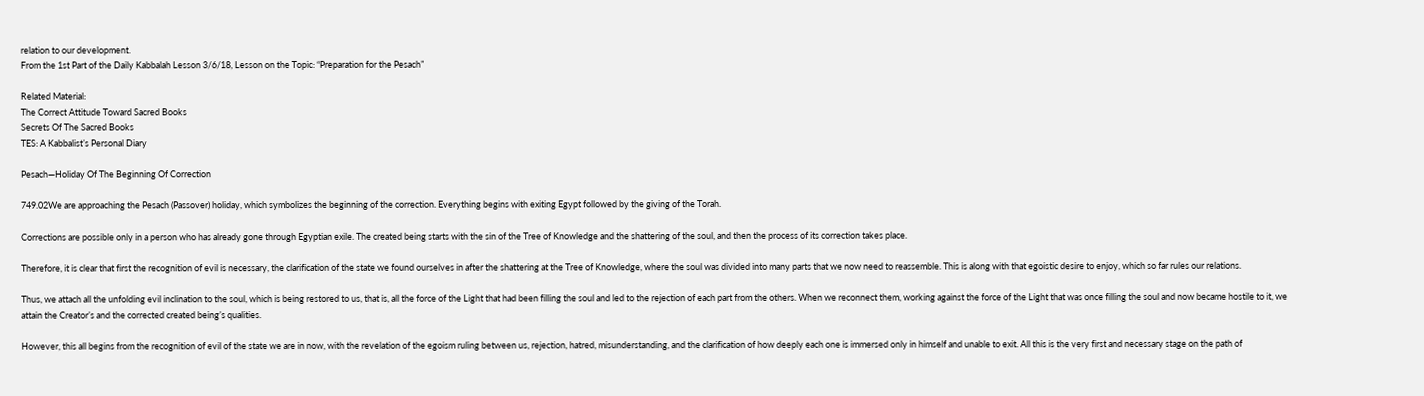relation to our development.
From the 1st Part of the Daily Kabbalah Lesson 3/6/18, Lesson on the Topic: “Preparation for the Pesach”

Related Material:
The Correct Attitude Toward Sacred Books
Secrets Of The Sacred Books
TES: A Kabbalist’s Personal Diary

Pesach—Holiday Of The Beginning Of Correction

749.02We are approaching the Pesach (Passover) holiday, which symbolizes the beginning of the correction. Everything begins with exiting Egypt followed by the giving of the Torah.

Corrections are possible only in a person who has already gone through Egyptian exile. The created being starts with the sin of the Tree of Knowledge and the shattering of the soul, and then the process of its correction takes place.

Therefore, it is clear that first the recognition of evil is necessary, the clarification of the state we found ourselves in after the shattering at the Tree of Knowledge, where the soul was divided into many parts that we now need to reassemble. This is along with that egoistic desire to enjoy, which so far rules our relations.

Thus, we attach all the unfolding evil inclination to the soul, which is being restored to us, that is, all the force of the Light that had been filling the soul and led to the rejection of each part from the others. When we reconnect them, working against the force of the Light that was once filling the soul and now became hostile to it, we attain the Creator’s and the corrected created being’s qualities.

However, this all begins from the recognition of evil of the state we are in now, with the revelation of the egoism ruling between us, rejection, hatred, misunderstanding, and the clarification of how deeply each one is immersed only in himself and unable to exit. All this is the very first and necessary stage on the path of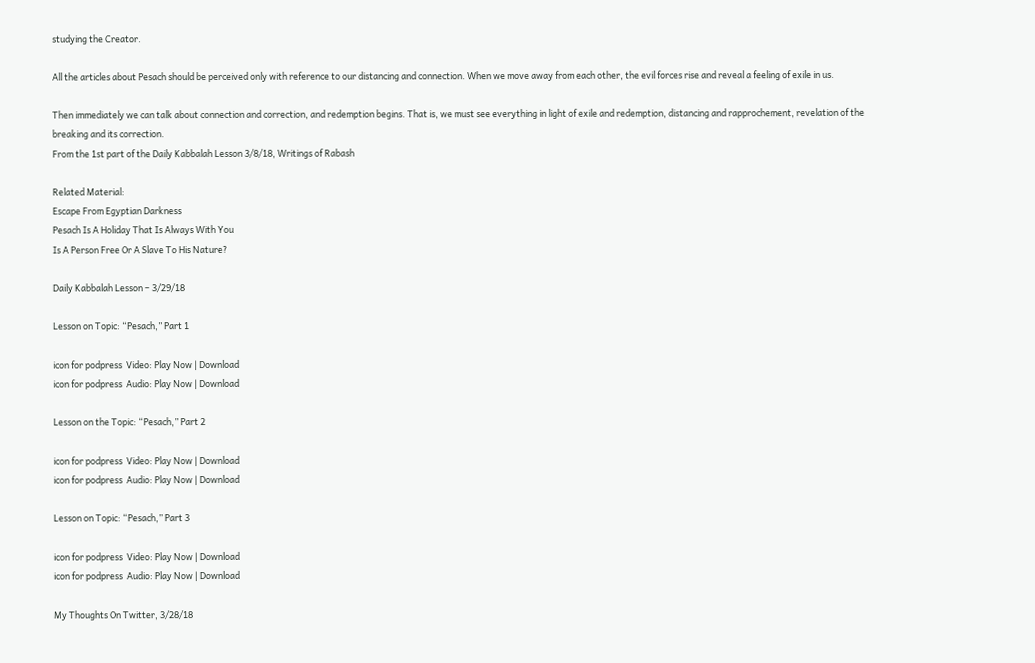studying the Creator.

All the articles about Pesach should be perceived only with reference to our distancing and connection. When we move away from each other, the evil forces rise and reveal a feeling of exile in us.

Then immediately we can talk about connection and correction, and redemption begins. That is, we must see everything in light of exile and redemption, distancing and rapprochement, revelation of the breaking and its correction.
From the 1st part of the Daily Kabbalah Lesson 3/8/18, Writings of Rabash

Related Material:
Escape From Egyptian Darkness
Pesach Is A Holiday That Is Always With You
Is A Person Free Or A Slave To His Nature?

Daily Kabbalah Lesson – 3/29/18

Lesson on Topic: “Pesach,” Part 1

icon for podpress  Video: Play Now | Download
icon for podpress  Audio: Play Now | Download

Lesson on the Topic: “Pesach,” Part 2

icon for podpress  Video: Play Now | Download
icon for podpress  Audio: Play Now | Download

Lesson on Topic: “Pesach,” Part 3

icon for podpress  Video: Play Now | Download
icon for podpress  Audio: Play Now | Download

My Thoughts On Twitter, 3/28/18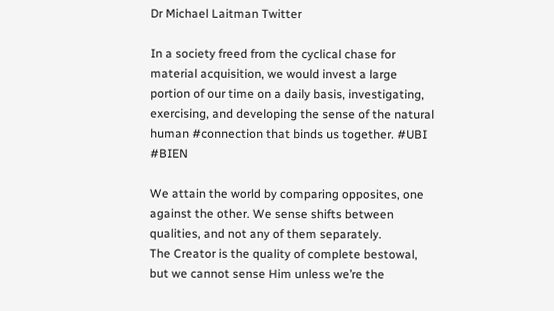Dr Michael Laitman Twitter

In a society freed from the cyclical chase for material acquisition, we would invest a large portion of our time on a daily basis, investigating, exercising, and developing the sense of the natural human #connection that binds us together. #UBI #BIEN

We attain the world by comparing opposites, one against the other. We sense shifts between qualities, and not any of them separately.
The Creator is the quality of complete bestowal, but we cannot sense Him unless we’re the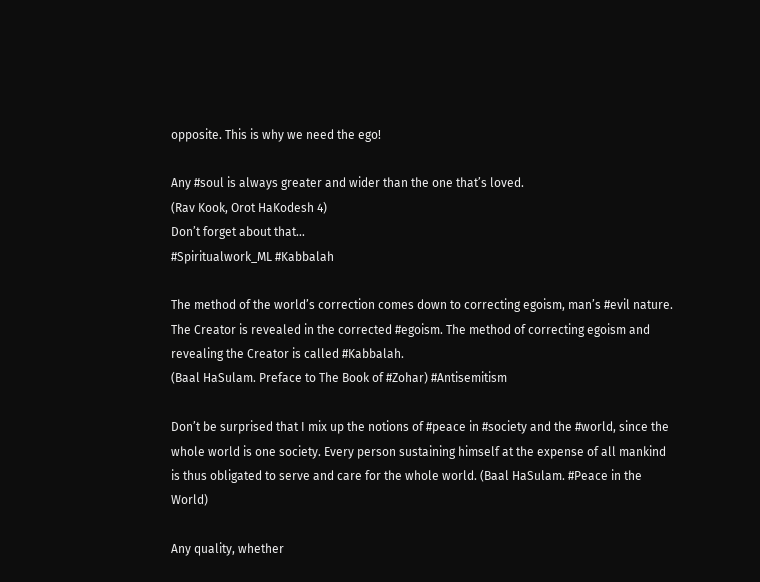opposite. This is why we need the ego!

Any #soul is always greater and wider than the one that’s loved.
(Rav Kook, Orot HaKodesh 4)
Don’t forget about that…
#Spiritualwork_ML #Kabbalah

The method of the world’s correction comes down to correcting egoism, man’s #evil nature. The Creator is revealed in the corrected #egoism. The method of correcting egoism and revealing the Creator is called #Kabbalah.
(Baal HaSulam. Preface to The Book of #Zohar) #Antisemitism

Don’t be surprised that I mix up the notions of #peace in #society and the #world, since the whole world is one society. Every person sustaining himself at the expense of all mankind is thus obligated to serve and care for the whole world. (Baal HaSulam. #Peace in the World)

Any quality, whether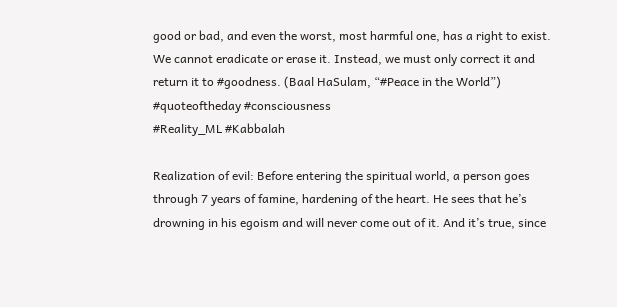good or bad, and even the worst, most harmful one, has a right to exist. We cannot eradicate or erase it. Instead, we must only correct it and return it to #goodness. (Baal HaSulam, “#Peace in the World”) #quoteoftheday #consciousness
#Reality_ML #Kabbalah

Realization of evil: Before entering the spiritual world, a person goes through 7 years of famine, hardening of the heart. He sees that he’s drowning in his egoism and will never come out of it. And it’s true, since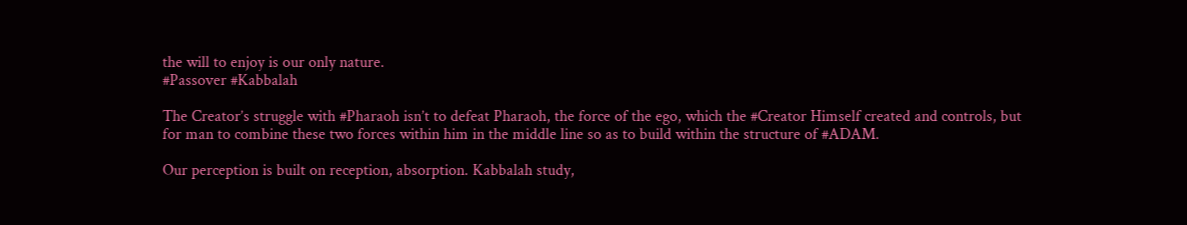the will to enjoy is our only nature.
#Passover #Kabbalah

The Creator’s struggle with #Pharaoh isn’t to defeat Pharaoh, the force of the ego, which the #Creator Himself created and controls, but for man to combine these two forces within him in the middle line so as to build within the structure of #ADAM.

Our perception is built on reception, absorption. Kabbalah study,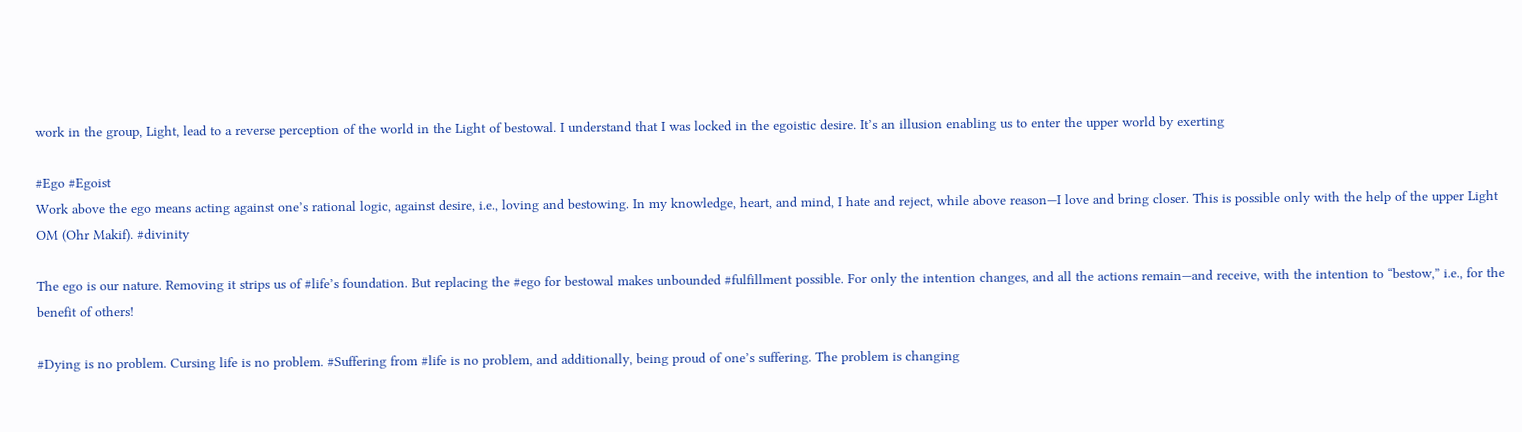work in the group, Light, lead to a reverse perception of the world in the Light of bestowal. I understand that I was locked in the egoistic desire. It’s an illusion enabling us to enter the upper world by exerting

#Ego #Egoist
Work above the ego means acting against one’s rational logic, against desire, i.e., loving and bestowing. In my knowledge, heart, and mind, I hate and reject, while above reason—I love and bring closer. This is possible only with the help of the upper Light OM (Ohr Makif). #divinity

The ego is our nature. Removing it strips us of #life’s foundation. But replacing the #ego for bestowal makes unbounded #fulfillment possible. For only the intention changes, and all the actions remain—and receive, with the intention to “bestow,” i.e., for the benefit of others!

#Dying is no problem. Cursing life is no problem. #Suffering from #life is no problem, and additionally, being proud of one’s suffering. The problem is changing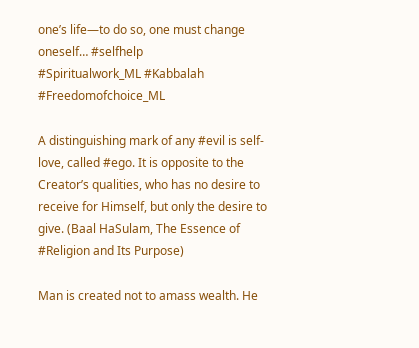one’s life—to do so, one must change oneself… #selfhelp
#Spiritualwork_ML #Kabbalah #Freedomofchoice_ML

A distinguishing mark of any #evil is self-love, called #ego. It is opposite to the Creator’s qualities, who has no desire to receive for Himself, but only the desire to give. (Baal HaSulam, The Essence of #Religion and Its Purpose)

Man is created not to amass wealth. He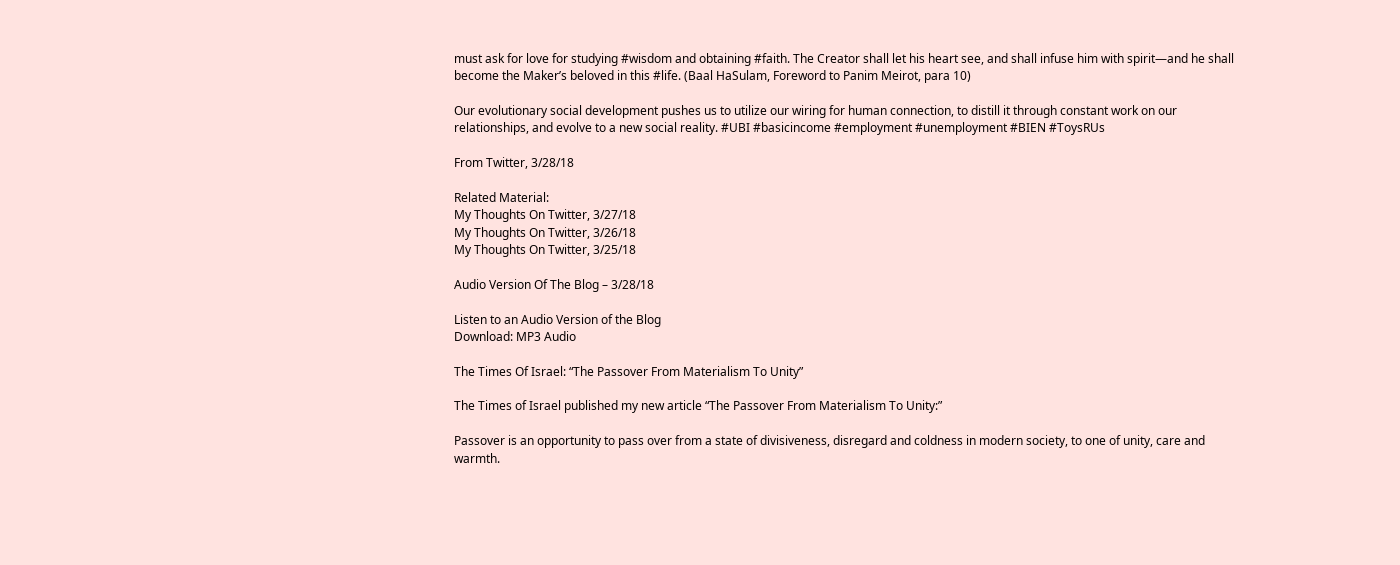must ask for love for studying #wisdom and obtaining #faith. The Creator shall let his heart see, and shall infuse him with spirit—and he shall become the Maker’s beloved in this #life. (Baal HaSulam, Foreword to Panim Meirot, para 10)

Our evolutionary social development pushes us to utilize our wiring for human connection, to distill it through constant work on our relationships, and evolve to a new social reality. #UBI #basicincome #employment #unemployment #BIEN #ToysRUs

From Twitter, 3/28/18

Related Material:
My Thoughts On Twitter, 3/27/18
My Thoughts On Twitter, 3/26/18
My Thoughts On Twitter, 3/25/18

Audio Version Of The Blog – 3/28/18

Listen to an Audio Version of the Blog
Download: MP3 Audio

The Times Of Israel: “The Passover From Materialism To Unity”

The Times of Israel published my new article “The Passover From Materialism To Unity:”

Passover is an opportunity to pass over from a state of divisiveness, disregard and coldness in modern society, to one of unity, care and warmth.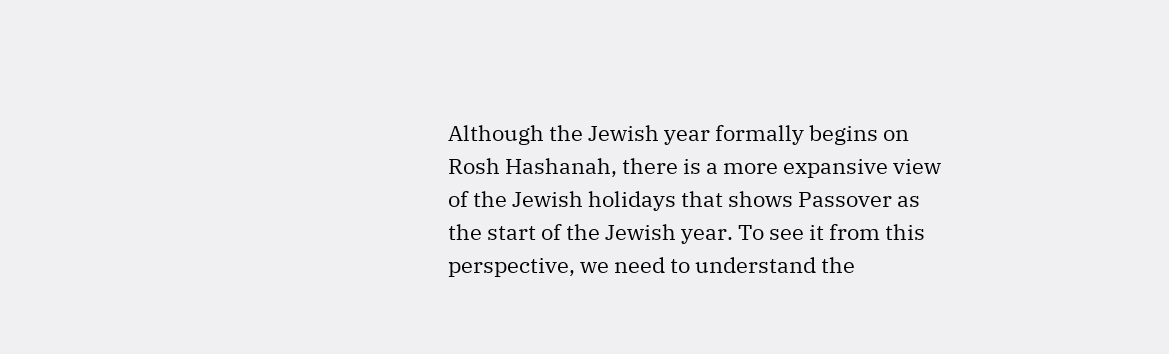Although the Jewish year formally begins on Rosh Hashanah, there is a more expansive view of the Jewish holidays that shows Passover as the start of the Jewish year. To see it from this perspective, we need to understand the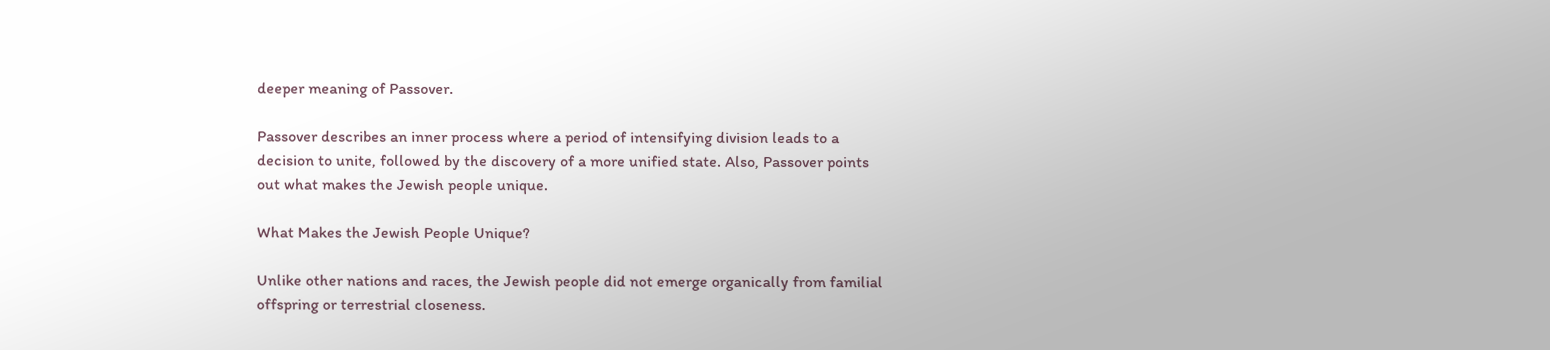deeper meaning of Passover.

Passover describes an inner process where a period of intensifying division leads to a decision to unite, followed by the discovery of a more unified state. Also, Passover points out what makes the Jewish people unique.

What Makes the Jewish People Unique?

Unlike other nations and races, the Jewish people did not emerge organically from familial offspring or terrestrial closeness.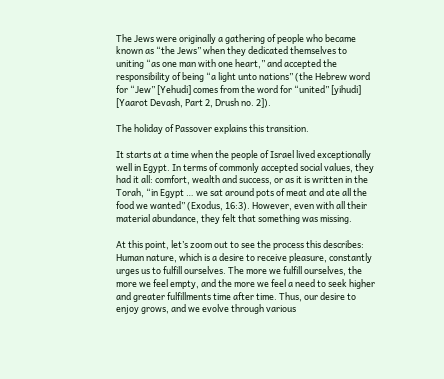The Jews were originally a gathering of people who became known as “the Jews” when they dedicated themselves to uniting “as one man with one heart,” and accepted the responsibility of being “a light unto nations” (the Hebrew word for “Jew” [Yehudi] comes from the word for “united” [yihudi] [Yaarot Devash, Part 2, Drush no. 2]).

The holiday of Passover explains this transition.

It starts at a time when the people of Israel lived exceptionally well in Egypt. In terms of commonly accepted social values, they had it all: comfort, wealth and success, or as it is written in the Torah, “in Egypt … we sat around pots of meat and ate all the food we wanted” (Exodus, 16:3). However, even with all their material abundance, they felt that something was missing.

At this point, let’s zoom out to see the process this describes: Human nature, which is a desire to receive pleasure, constantly urges us to fulfill ourselves. The more we fulfill ourselves, the more we feel empty, and the more we feel a need to seek higher and greater fulfillments time after time. Thus, our desire to enjoy grows, and we evolve through various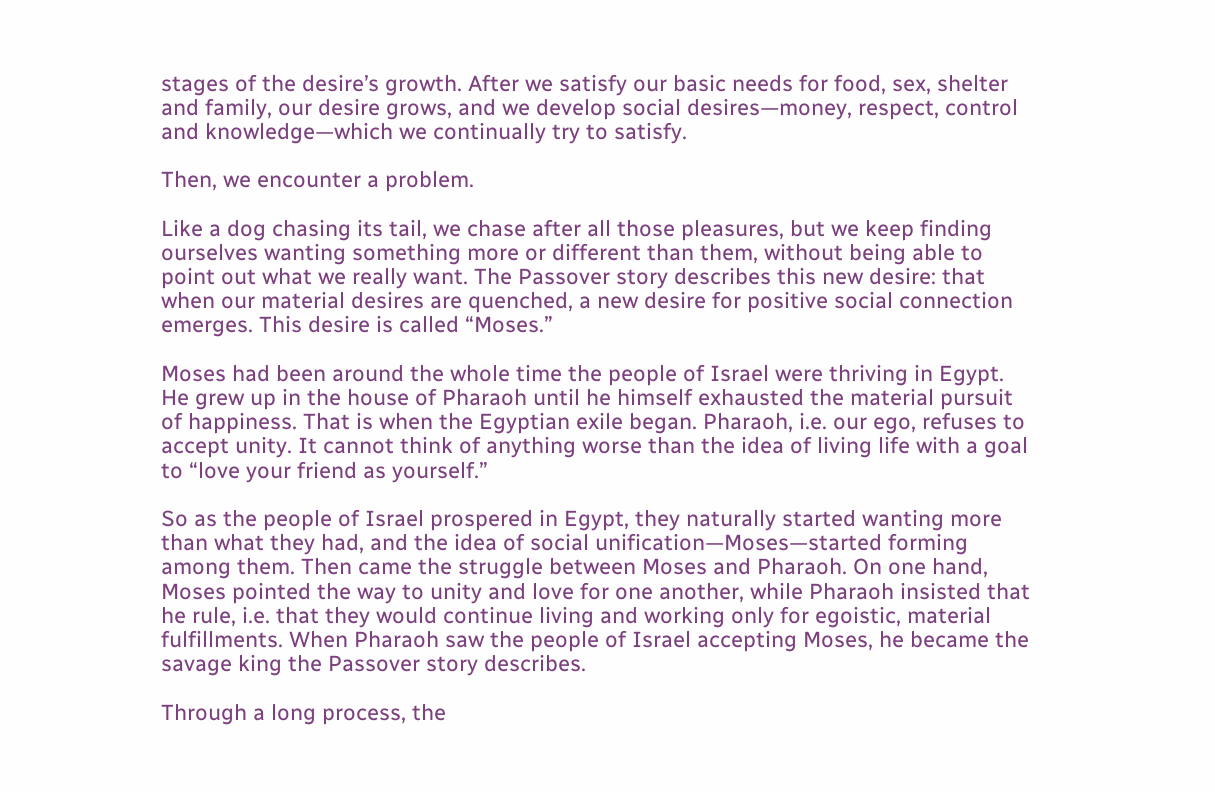stages of the desire’s growth. After we satisfy our basic needs for food, sex, shelter and family, our desire grows, and we develop social desires—money, respect, control and knowledge—which we continually try to satisfy.

Then, we encounter a problem.

Like a dog chasing its tail, we chase after all those pleasures, but we keep finding ourselves wanting something more or different than them, without being able to point out what we really want. The Passover story describes this new desire: that when our material desires are quenched, a new desire for positive social connection emerges. This desire is called “Moses.”

Moses had been around the whole time the people of Israel were thriving in Egypt. He grew up in the house of Pharaoh until he himself exhausted the material pursuit of happiness. That is when the Egyptian exile began. Pharaoh, i.e. our ego, refuses to accept unity. It cannot think of anything worse than the idea of living life with a goal to “love your friend as yourself.”

So as the people of Israel prospered in Egypt, they naturally started wanting more than what they had, and the idea of social unification—Moses—started forming among them. Then came the struggle between Moses and Pharaoh. On one hand, Moses pointed the way to unity and love for one another, while Pharaoh insisted that he rule, i.e. that they would continue living and working only for egoistic, material fulfillments. When Pharaoh saw the people of Israel accepting Moses, he became the savage king the Passover story describes.

Through a long process, the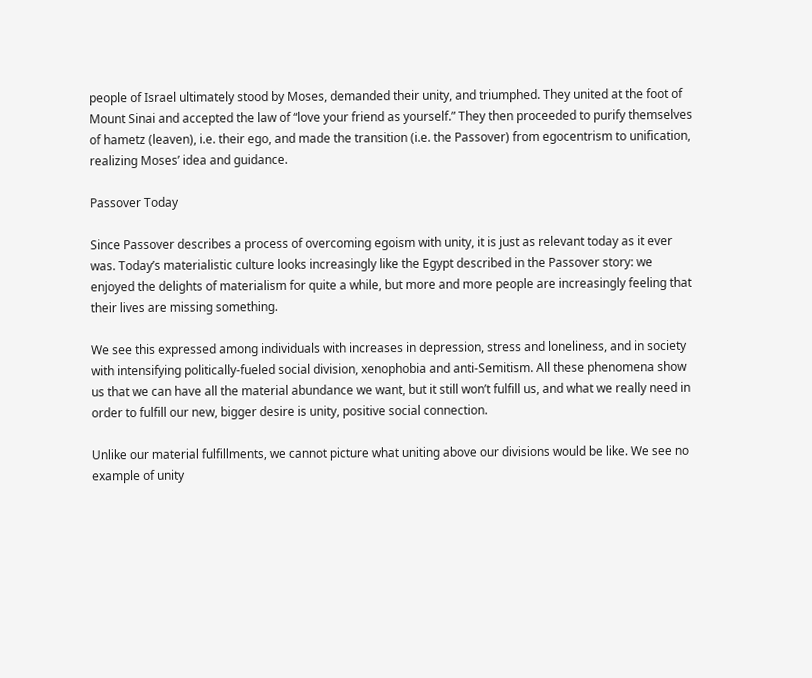people of Israel ultimately stood by Moses, demanded their unity, and triumphed. They united at the foot of Mount Sinai and accepted the law of “love your friend as yourself.” They then proceeded to purify themselves of hametz (leaven), i.e. their ego, and made the transition (i.e. the Passover) from egocentrism to unification, realizing Moses’ idea and guidance.

Passover Today

Since Passover describes a process of overcoming egoism with unity, it is just as relevant today as it ever was. Today’s materialistic culture looks increasingly like the Egypt described in the Passover story: we enjoyed the delights of materialism for quite a while, but more and more people are increasingly feeling that their lives are missing something.

We see this expressed among individuals with increases in depression, stress and loneliness, and in society with intensifying politically-fueled social division, xenophobia and anti-Semitism. All these phenomena show us that we can have all the material abundance we want, but it still won’t fulfill us, and what we really need in order to fulfill our new, bigger desire is unity, positive social connection.

Unlike our material fulfillments, we cannot picture what uniting above our divisions would be like. We see no example of unity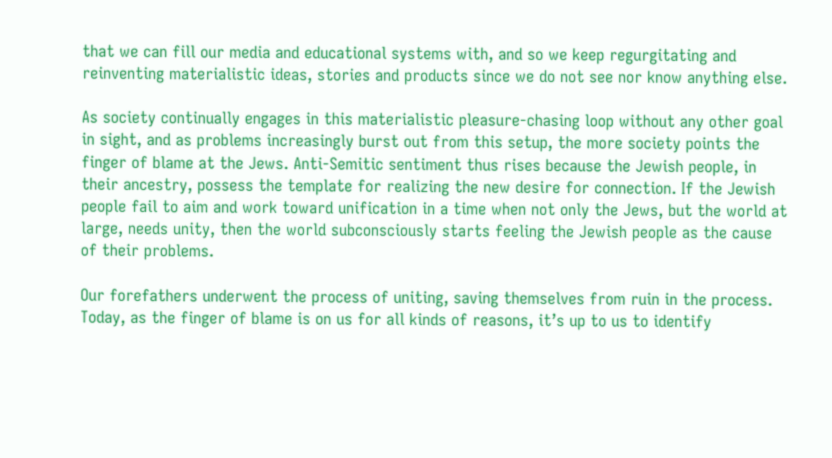that we can fill our media and educational systems with, and so we keep regurgitating and reinventing materialistic ideas, stories and products since we do not see nor know anything else.

As society continually engages in this materialistic pleasure-chasing loop without any other goal in sight, and as problems increasingly burst out from this setup, the more society points the finger of blame at the Jews. Anti-Semitic sentiment thus rises because the Jewish people, in their ancestry, possess the template for realizing the new desire for connection. If the Jewish people fail to aim and work toward unification in a time when not only the Jews, but the world at large, needs unity, then the world subconsciously starts feeling the Jewish people as the cause of their problems.

Our forefathers underwent the process of uniting, saving themselves from ruin in the process. Today, as the finger of blame is on us for all kinds of reasons, it’s up to us to identify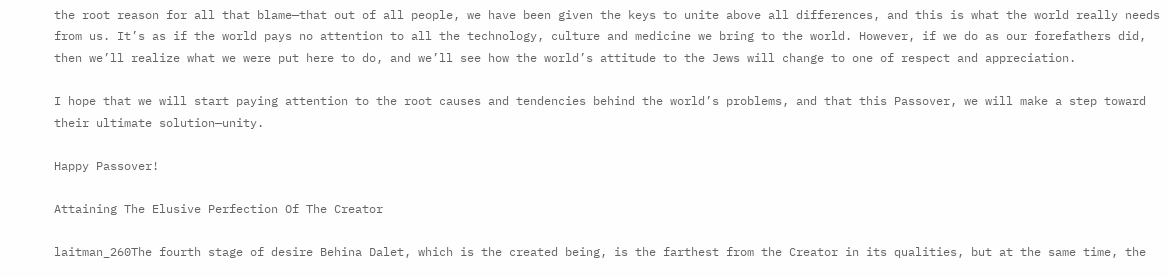the root reason for all that blame—that out of all people, we have been given the keys to unite above all differences, and this is what the world really needs from us. It’s as if the world pays no attention to all the technology, culture and medicine we bring to the world. However, if we do as our forefathers did, then we’ll realize what we were put here to do, and we’ll see how the world’s attitude to the Jews will change to one of respect and appreciation.

I hope that we will start paying attention to the root causes and tendencies behind the world’s problems, and that this Passover, we will make a step toward their ultimate solution—unity.

Happy Passover!

Attaining The Elusive Perfection Of The Creator

laitman_260The fourth stage of desire Behina Dalet, which is the created being, is the farthest from the Creator in its qualities, but at the same time, the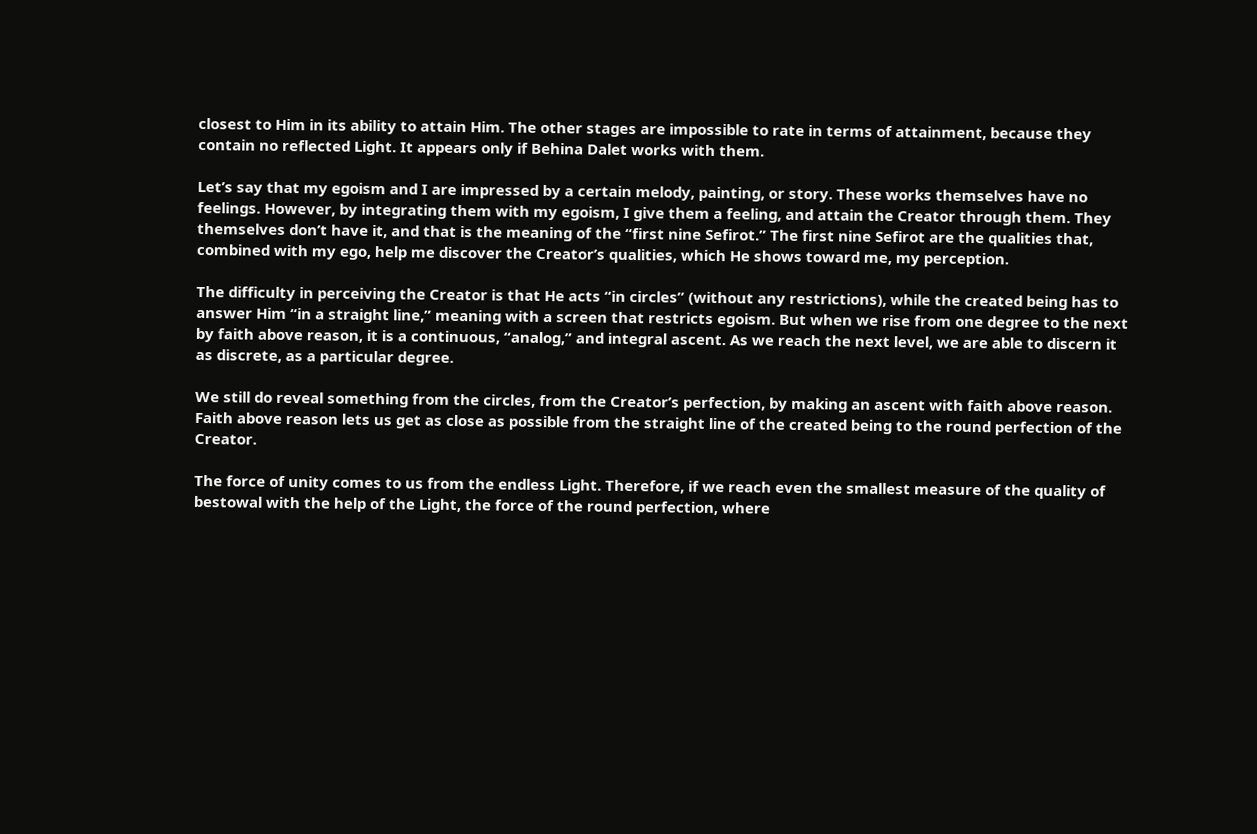closest to Him in its ability to attain Him. The other stages are impossible to rate in terms of attainment, because they contain no reflected Light. It appears only if Behina Dalet works with them.

Let’s say that my egoism and I are impressed by a certain melody, painting, or story. These works themselves have no feelings. However, by integrating them with my egoism, I give them a feeling, and attain the Creator through them. They themselves don’t have it, and that is the meaning of the “first nine Sefirot.” The first nine Sefirot are the qualities that, combined with my ego, help me discover the Creator’s qualities, which He shows toward me, my perception.

The difficulty in perceiving the Creator is that He acts “in circles” (without any restrictions), while the created being has to answer Him “in a straight line,” meaning with a screen that restricts egoism. But when we rise from one degree to the next by faith above reason, it is a continuous, “analog,” and integral ascent. As we reach the next level, we are able to discern it as discrete, as a particular degree.

We still do reveal something from the circles, from the Creator’s perfection, by making an ascent with faith above reason. Faith above reason lets us get as close as possible from the straight line of the created being to the round perfection of the Creator.

The force of unity comes to us from the endless Light. Therefore, if we reach even the smallest measure of the quality of bestowal with the help of the Light, the force of the round perfection, where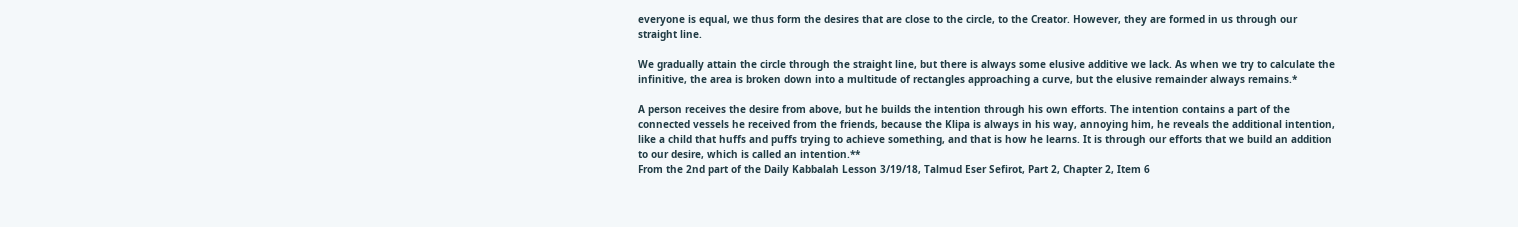everyone is equal, we thus form the desires that are close to the circle, to the Creator. However, they are formed in us through our straight line.

We gradually attain the circle through the straight line, but there is always some elusive additive we lack. As when we try to calculate the infinitive, the area is broken down into a multitude of rectangles approaching a curve, but the elusive remainder always remains.*

A person receives the desire from above, but he builds the intention through his own efforts. The intention contains a part of the connected vessels he received from the friends, because the Klipa is always in his way, annoying him, he reveals the additional intention, like a child that huffs and puffs trying to achieve something, and that is how he learns. It is through our efforts that we build an addition to our desire, which is called an intention.**
From the 2nd part of the Daily Kabbalah Lesson 3/19/18, Talmud Eser Sefirot, Part 2, Chapter 2, Item 6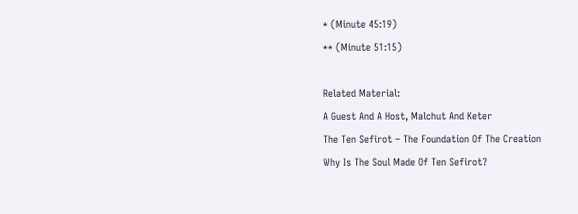* (Minute 45:19)
** (Minute 51:15)

Related Material:
A Guest And A Host, Malchut And Keter
The Ten Sefirot – The Foundation Of The Creation
Why Is The Soul Made Of Ten Sefirot?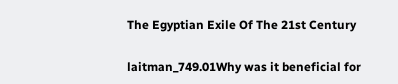The Egyptian Exile Of The 21st Century

laitman_749.01Why was it beneficial for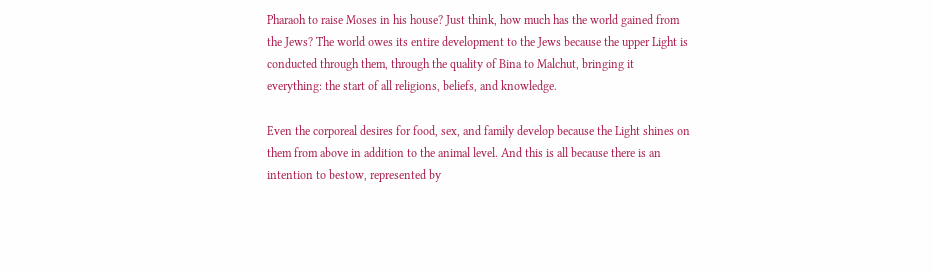Pharaoh to raise Moses in his house? Just think, how much has the world gained from the Jews? The world owes its entire development to the Jews because the upper Light is conducted through them, through the quality of Bina to Malchut, bringing it everything: the start of all religions, beliefs, and knowledge.

Even the corporeal desires for food, sex, and family develop because the Light shines on them from above in addition to the animal level. And this is all because there is an intention to bestow, represented by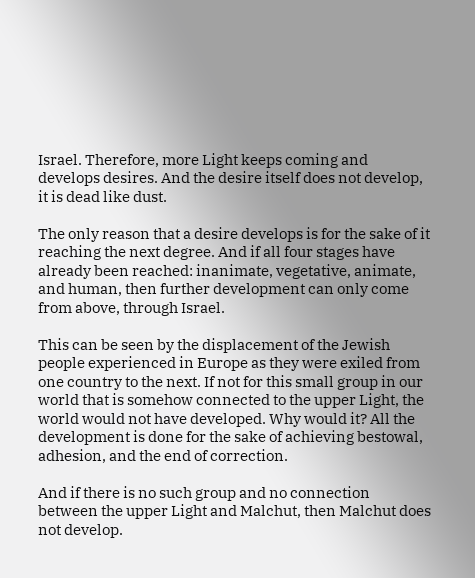Israel. Therefore, more Light keeps coming and develops desires. And the desire itself does not develop, it is dead like dust.

The only reason that a desire develops is for the sake of it reaching the next degree. And if all four stages have already been reached: inanimate, vegetative, animate, and human, then further development can only come from above, through Israel.

This can be seen by the displacement of the Jewish people experienced in Europe as they were exiled from one country to the next. If not for this small group in our world that is somehow connected to the upper Light, the world would not have developed. Why would it? All the development is done for the sake of achieving bestowal, adhesion, and the end of correction.

And if there is no such group and no connection between the upper Light and Malchut, then Malchut does not develop.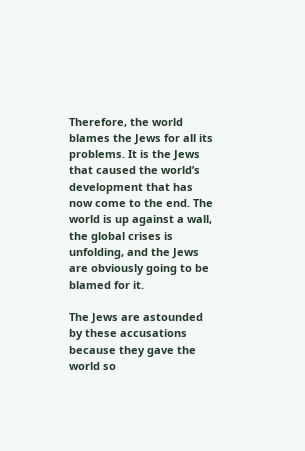Therefore, the world blames the Jews for all its problems. It is the Jews that caused the world’s development that has now come to the end. The world is up against a wall, the global crises is unfolding, and the Jews are obviously going to be blamed for it.

The Jews are astounded by these accusations because they gave the world so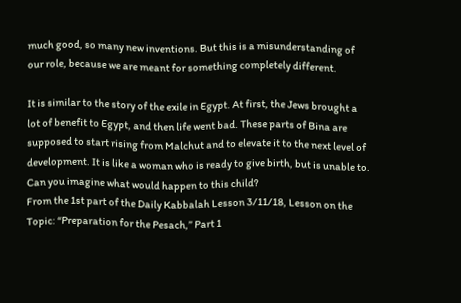much good, so many new inventions. But this is a misunderstanding of our role, because we are meant for something completely different.

It is similar to the story of the exile in Egypt. At first, the Jews brought a lot of benefit to Egypt, and then life went bad. These parts of Bina are supposed to start rising from Malchut and to elevate it to the next level of development. It is like a woman who is ready to give birth, but is unable to. Can you imagine what would happen to this child?
From the 1st part of the Daily Kabbalah Lesson 3/11/18, Lesson on the Topic: “Preparation for the Pesach,” Part 1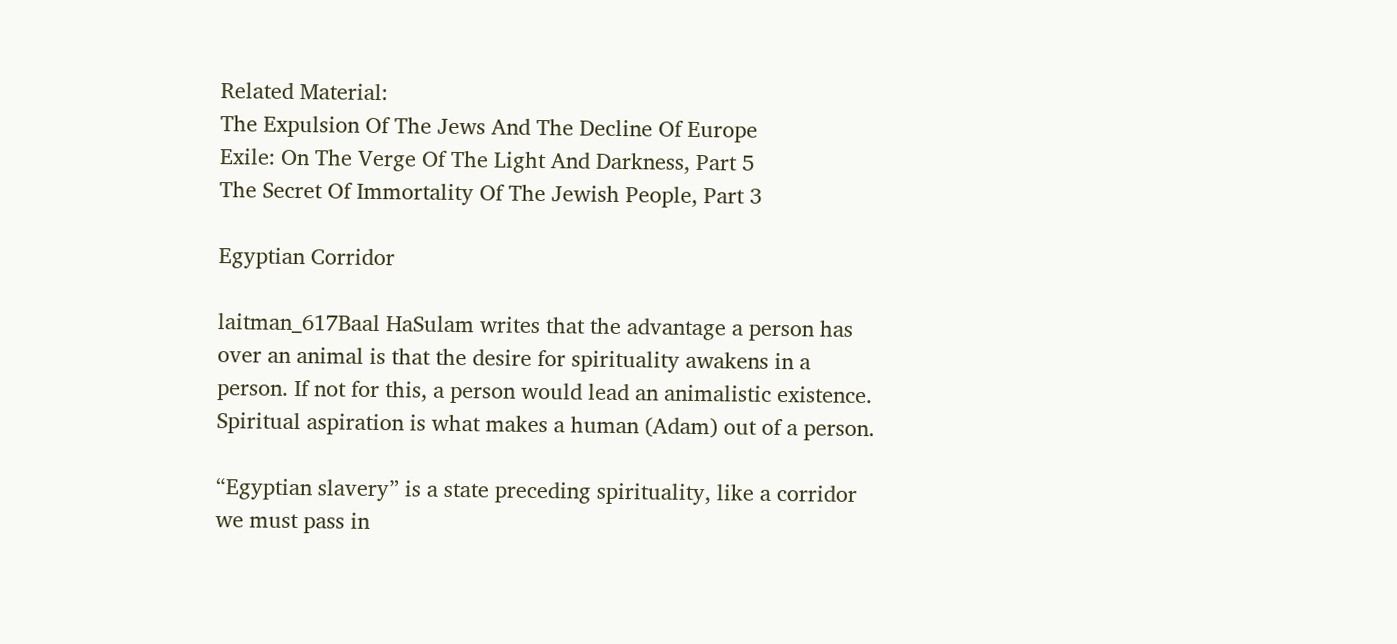Related Material:
The Expulsion Of The Jews And The Decline Of Europe
Exile: On The Verge Of The Light And Darkness, Part 5
The Secret Of Immortality Of The Jewish People, Part 3

Egyptian Corridor

laitman_617Baal HaSulam writes that the advantage a person has over an animal is that the desire for spirituality awakens in a person. If not for this, a person would lead an animalistic existence. Spiritual aspiration is what makes a human (Adam) out of a person.

“Egyptian slavery” is a state preceding spirituality, like a corridor we must pass in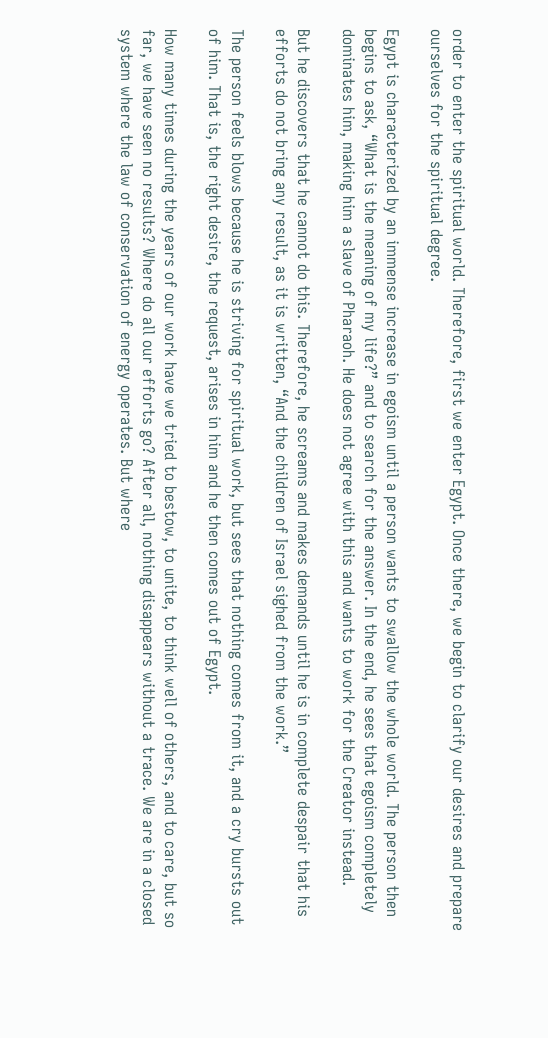order to enter the spiritual world. Therefore, first we enter Egypt. Once there, we begin to clarify our desires and prepare ourselves for the spiritual degree.

Egypt is characterized by an immense increase in egoism until a person wants to swallow the whole world. The person then begins to ask, “What is the meaning of my life?” and to search for the answer. In the end, he sees that egoism completely dominates him, making him a slave of Pharaoh. He does not agree with this and wants to work for the Creator instead.

But he discovers that he cannot do this. Therefore, he screams and makes demands until he is in complete despair that his efforts do not bring any result, as it is written, “And the children of Israel sighed from the work.”

The person feels blows because he is striving for spiritual work, but sees that nothing comes from it, and a cry bursts out of him. That is, the right desire, the request, arises in him and he then comes out of Egypt.

How many times during the years of our work have we tried to bestow, to unite, to think well of others, and to care, but so far, we have seen no results? Where do all our efforts go? After all, nothing disappears without a trace. We are in a closed system where the law of conservation of energy operates. But where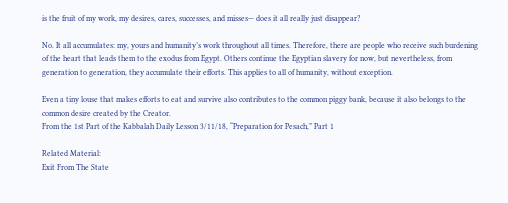is the fruit of my work, my desires, cares, successes, and misses— does it all really just disappear?

No. It all accumulates: my, yours and humanity’s work throughout all times. Therefore, there are people who receive such burdening of the heart that leads them to the exodus from Egypt. Others continue the Egyptian slavery for now, but nevertheless, from generation to generation, they accumulate their efforts. This applies to all of humanity, without exception.

Even a tiny louse that makes efforts to eat and survive also contributes to the common piggy bank, because it also belongs to the common desire created by the Creator.
From the 1st Part of the Kabbalah Daily Lesson 3/11/18, “Preparation for Pesach,” Part 1

Related Material:
Exit From The State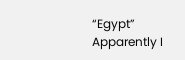“Egypt”
Apparently I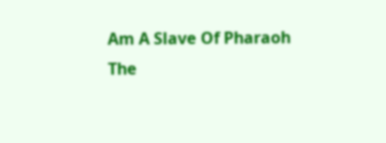Am A Slave Of Pharaoh
The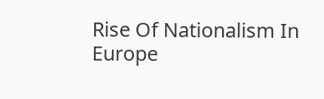Rise Of Nationalism In Europe